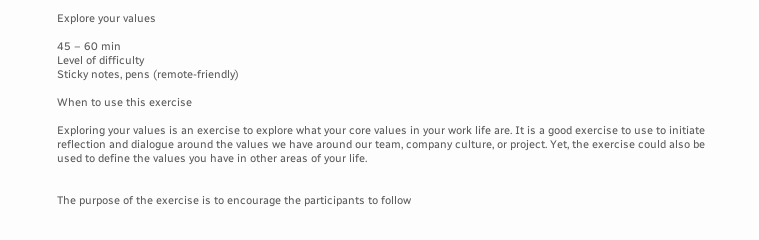Explore your values

45 – 60 min
Level of difficulty
Sticky notes, pens (remote-friendly)

When to use this exercise

Exploring your values is an exercise to explore what your core values in your work life are. It is a good exercise to use to initiate reflection and dialogue around the values we have around our team, company culture, or project. Yet, the exercise could also be used to define the values you have in other areas of your life.


The purpose of the exercise is to encourage the participants to follow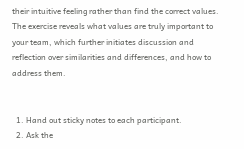their intuitive feeling rather than find the correct values. The exercise reveals what values are truly important to your team, which further initiates discussion and reflection over similarities and differences, and how to address them.


  1. Hand out sticky notes to each participant.
  2. Ask the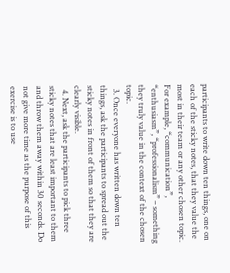participants to write down ten things, one on each of the sticky notes, that they value the most in their team or any other chosen topic. For example, “communication”, “enthusiasm”, “professionalism” – something they truly value in the context of the chosen topic.
  3. Once everyone has written down ten things, ask the participants to spread out the sticky notes in front of them so that they are clearly visible.
  4. Next, ask the participants to pick three sticky notes that are least important to them and throw them away within 30 seconds. Do not give more time as the purpose of this exercise is to use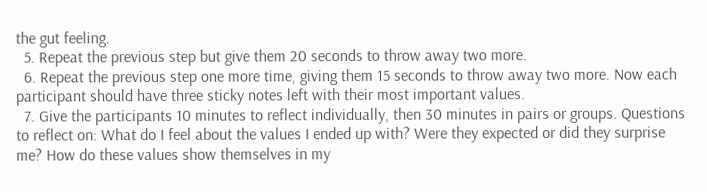the gut feeling.
  5. Repeat the previous step but give them 20 seconds to throw away two more.
  6. Repeat the previous step one more time, giving them 15 seconds to throw away two more. Now each participant should have three sticky notes left with their most important values.
  7. Give the participants 10 minutes to reflect individually, then 30 minutes in pairs or groups. Questions to reflect on: What do I feel about the values I ended up with? Were they expected or did they surprise me? How do these values show themselves in my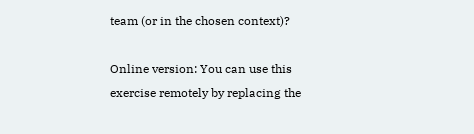team (or in the chosen context)?

Online version: You can use this exercise remotely by replacing the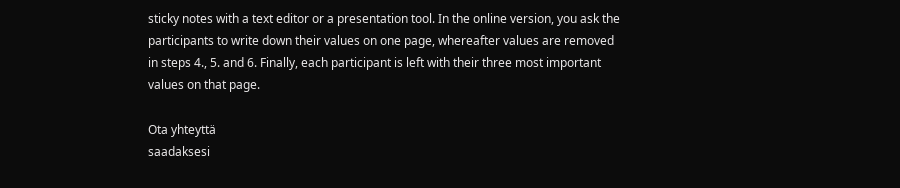sticky notes with a text editor or a presentation tool. In the online version, you ask the participants to write down their values on one page, whereafter values are removed in steps 4., 5. and 6. Finally, each participant is left with their three most important values on that page.

Ota yhteyttä
saadaksesi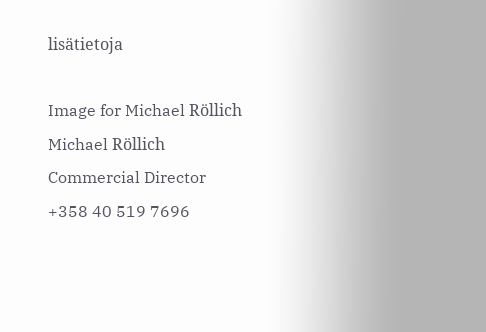lisätietoja

Image for Michael Röllich
Michael Röllich
Commercial Director
+358 40 519 7696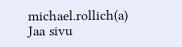michael.rollich(a)
Jaa sivu